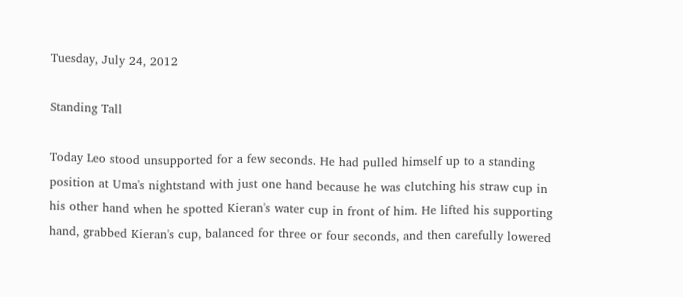Tuesday, July 24, 2012

Standing Tall

Today Leo stood unsupported for a few seconds. He had pulled himself up to a standing position at Uma's nightstand with just one hand because he was clutching his straw cup in his other hand when he spotted Kieran's water cup in front of him. He lifted his supporting hand, grabbed Kieran's cup, balanced for three or four seconds, and then carefully lowered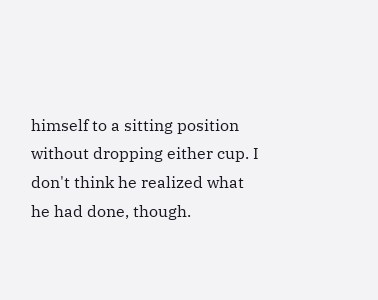himself to a sitting position without dropping either cup. I don't think he realized what he had done, though.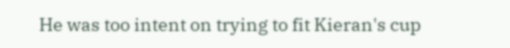He was too intent on trying to fit Kieran's cup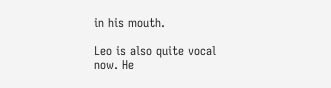in his mouth.

Leo is also quite vocal now. He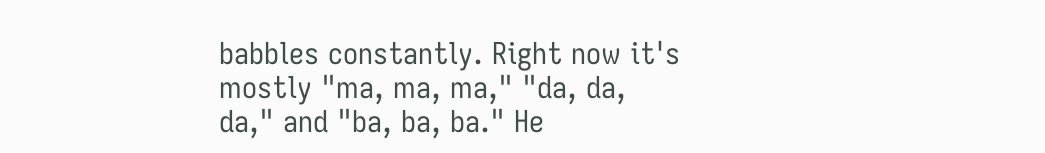babbles constantly. Right now it's mostly "ma, ma, ma," "da, da, da," and "ba, ba, ba." He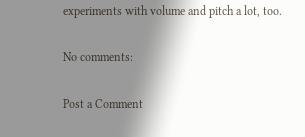experiments with volume and pitch a lot, too.

No comments:

Post a Comment